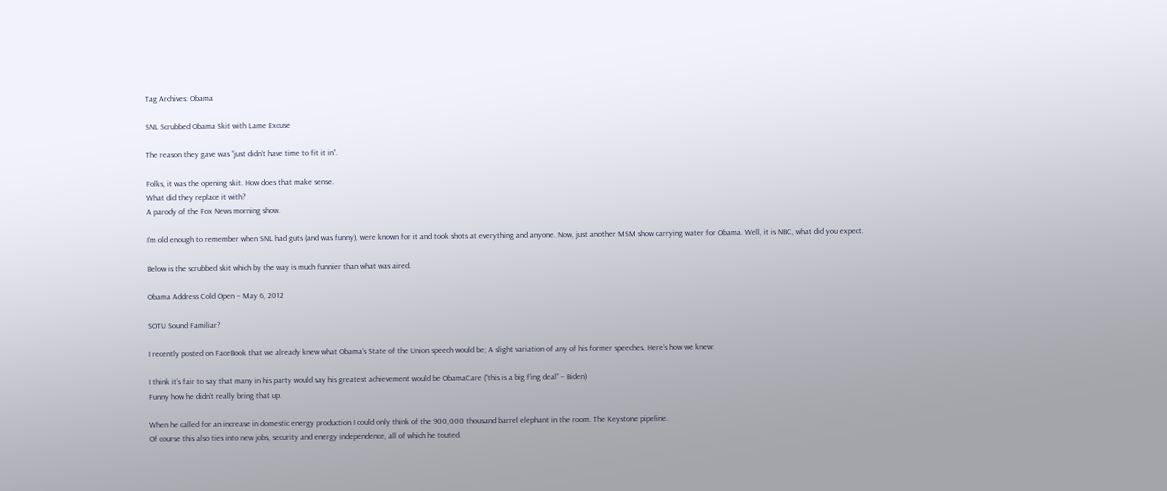Tag Archives: Obama

SNL Scrubbed Obama Skit with Lame Excuse

The reason they gave was “just didn’t have time to fit it in”.

Folks, it was the opening skit. How does that make sense.
What did they replace it with?
A parody of the Fox News morning show.

I’m old enough to remember when SNL had guts (and was funny), were known for it and took shots at everything and anyone. Now, just another MSM show carrying water for Obama. Well, it is NBC, what did you expect.

Below is the scrubbed skit which by the way is much funnier than what was aired.

Obama Address Cold Open – May 6, 2012

SOTU Sound Familiar?

I recently posted on FaceBook that we already knew what Obama’s State of the Union speech would be; A slight variation of any of his former speeches. Here’s how we knew:

I think it’s fair to say that many in his party would say his greatest achievement would be ObamaCare (“this is a big f’ing deal” – Biden)
Funny how he didn’t really bring that up.

When he called for an increase in domestic energy production I could only think of the 900,000 thousand barrel elephant in the room. The Keystone pipeline.
Of course this also ties into new jobs, security and energy independence, all of which he touted.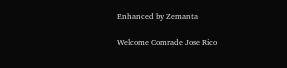Enhanced by Zemanta

Welcome Comrade Jose Rico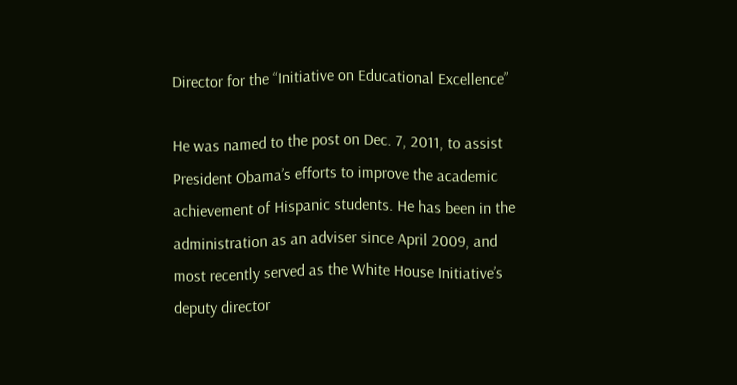Director for the “Initiative on Educational Excellence”

He was named to the post on Dec. 7, 2011, to assist President Obama’s efforts to improve the academic achievement of Hispanic students. He has been in the administration as an adviser since April 2009, and most recently served as the White House Initiative’s deputy director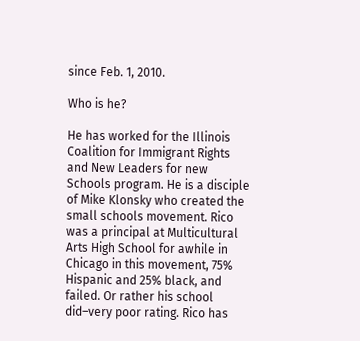since Feb. 1, 2010.

Who is he?

He has worked for the Illinois Coalition for Immigrant Rights and New Leaders for new Schools program. He is a disciple of Mike Klonsky who created the small schools movement. Rico was a principal at Multicultural Arts High School for awhile in Chicago in this movement, 75% Hispanic and 25% black, and failed. Or rather his school did–very poor rating. Rico has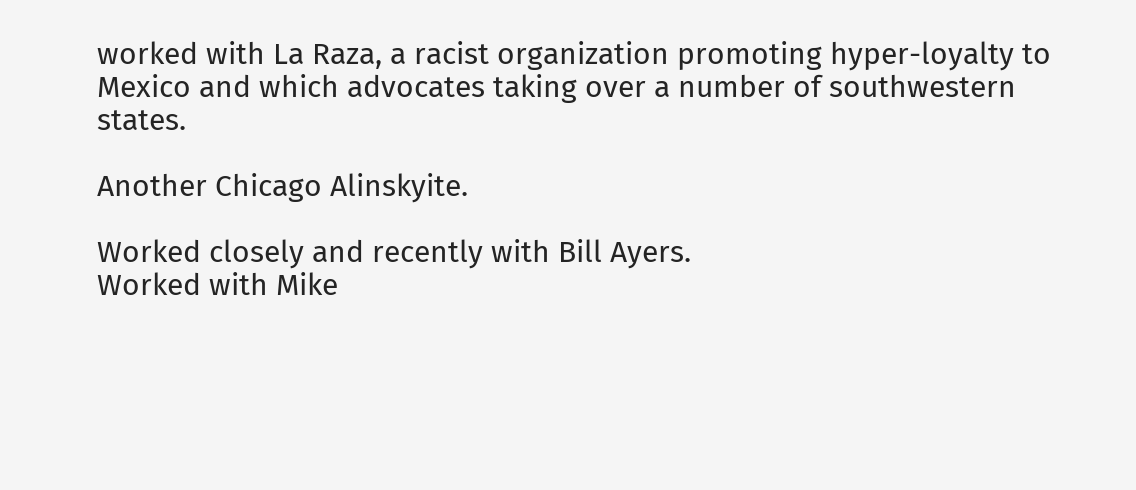worked with La Raza, a racist organization promoting hyper-loyalty to Mexico and which advocates taking over a number of southwestern states.

Another Chicago Alinskyite.

Worked closely and recently with Bill Ayers.
Worked with Mike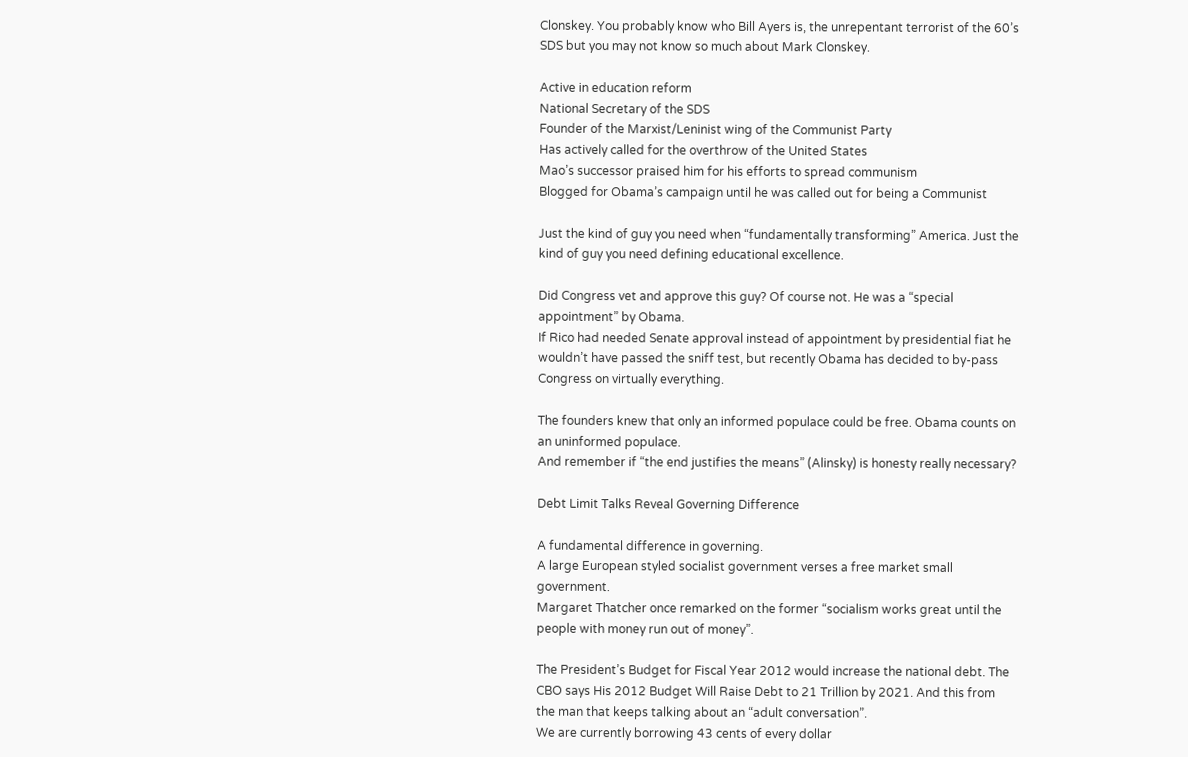Clonskey. You probably know who Bill Ayers is, the unrepentant terrorist of the 60’s SDS but you may not know so much about Mark Clonskey.

Active in education reform
National Secretary of the SDS
Founder of the Marxist/Leninist wing of the Communist Party
Has actively called for the overthrow of the United States
Mao’s successor praised him for his efforts to spread communism
Blogged for Obama’s campaign until he was called out for being a Communist

Just the kind of guy you need when “fundamentally transforming” America. Just the kind of guy you need defining educational excellence.

Did Congress vet and approve this guy? Of course not. He was a “special appointment” by Obama.
If Rico had needed Senate approval instead of appointment by presidential fiat he wouldn’t have passed the sniff test, but recently Obama has decided to by-pass Congress on virtually everything.

The founders knew that only an informed populace could be free. Obama counts on an uninformed populace.
And remember if “the end justifies the means” (Alinsky) is honesty really necessary?

Debt Limit Talks Reveal Governing Difference

A fundamental difference in governing.
A large European styled socialist government verses a free market small government.
Margaret Thatcher once remarked on the former “socialism works great until the people with money run out of money”.

The President’s Budget for Fiscal Year 2012 would increase the national debt. The CBO says His 2012 Budget Will Raise Debt to 21 Trillion by 2021. And this from the man that keeps talking about an “adult conversation”.
We are currently borrowing 43 cents of every dollar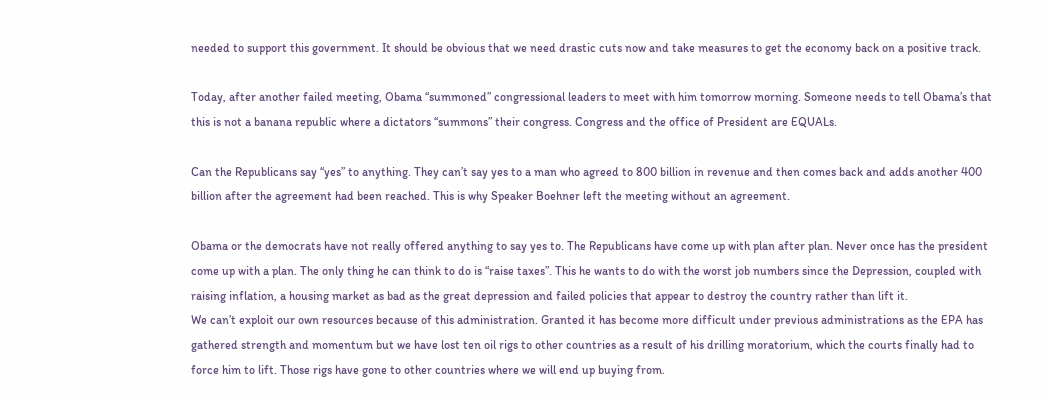needed to support this government. It should be obvious that we need drastic cuts now and take measures to get the economy back on a positive track.

Today, after another failed meeting, Obama “summoned” congressional leaders to meet with him tomorrow morning. Someone needs to tell Obama’s that this is not a banana republic where a dictators “summons” their congress. Congress and the office of President are EQUALs.

Can the Republicans say “yes” to anything. They can’t say yes to a man who agreed to 800 billion in revenue and then comes back and adds another 400 billion after the agreement had been reached. This is why Speaker Boehner left the meeting without an agreement.

Obama or the democrats have not really offered anything to say yes to. The Republicans have come up with plan after plan. Never once has the president come up with a plan. The only thing he can think to do is “raise taxes”. This he wants to do with the worst job numbers since the Depression, coupled with raising inflation, a housing market as bad as the great depression and failed policies that appear to destroy the country rather than lift it.
We can’t exploit our own resources because of this administration. Granted it has become more difficult under previous administrations as the EPA has gathered strength and momentum but we have lost ten oil rigs to other countries as a result of his drilling moratorium, which the courts finally had to force him to lift. Those rigs have gone to other countries where we will end up buying from.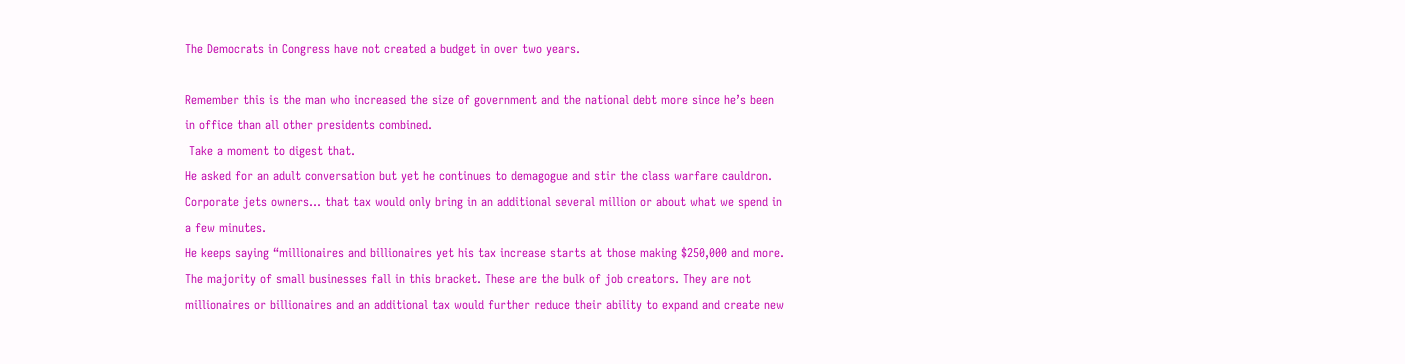The Democrats in Congress have not created a budget in over two years.

Remember this is the man who increased the size of government and the national debt more since he’s been in office than all other presidents combined.
 Take a moment to digest that.
He asked for an adult conversation but yet he continues to demagogue and stir the class warfare cauldron.
Corporate jets owners… that tax would only bring in an additional several million or about what we spend in a few minutes.
He keeps saying “millionaires and billionaires yet his tax increase starts at those making $250,000 and more. The majority of small businesses fall in this bracket. These are the bulk of job creators. They are not millionaires or billionaires and an additional tax would further reduce their ability to expand and create new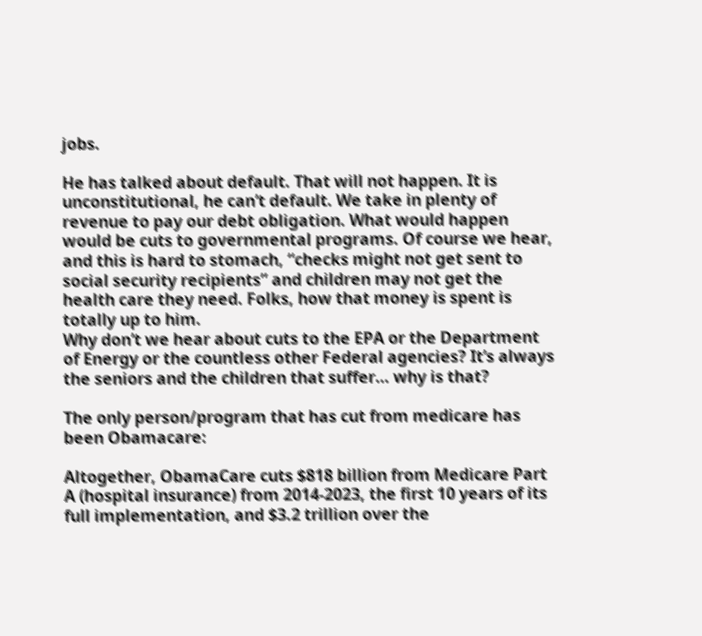jobs.

He has talked about default. That will not happen. It is unconstitutional, he can’t default. We take in plenty of revenue to pay our debt obligation. What would happen would be cuts to governmental programs. Of course we hear, and this is hard to stomach, “checks might not get sent to social security recipients” and children may not get the health care they need. Folks, how that money is spent is totally up to him.
Why don’t we hear about cuts to the EPA or the Department of Energy or the countless other Federal agencies? It’s always the seniors and the children that suffer… why is that?

The only person/program that has cut from medicare has been Obamacare:

Altogether, ObamaCare cuts $818 billion from Medicare Part A (hospital insurance) from 2014-2023, the first 10 years of its full implementation, and $3.2 trillion over the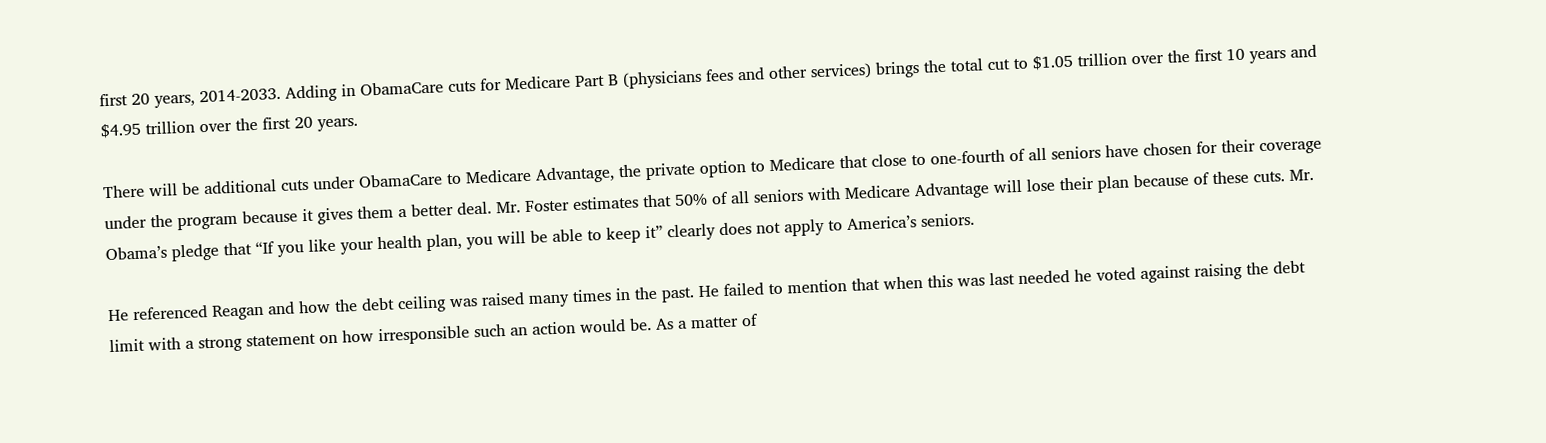first 20 years, 2014-2033. Adding in ObamaCare cuts for Medicare Part B (physicians fees and other services) brings the total cut to $1.05 trillion over the first 10 years and $4.95 trillion over the first 20 years.

There will be additional cuts under ObamaCare to Medicare Advantage, the private option to Medicare that close to one-fourth of all seniors have chosen for their coverage under the program because it gives them a better deal. Mr. Foster estimates that 50% of all seniors with Medicare Advantage will lose their plan because of these cuts. Mr. Obama’s pledge that “If you like your health plan, you will be able to keep it” clearly does not apply to America’s seniors.

He referenced Reagan and how the debt ceiling was raised many times in the past. He failed to mention that when this was last needed he voted against raising the debt limit with a strong statement on how irresponsible such an action would be. As a matter of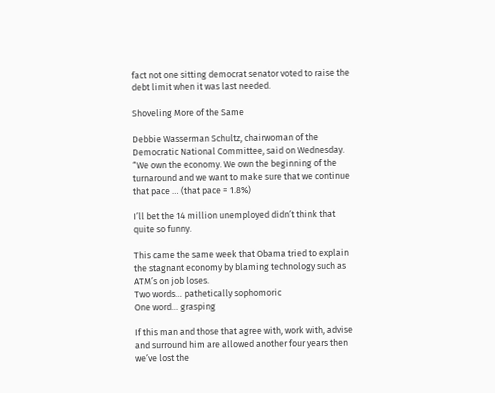fact not one sitting democrat senator voted to raise the debt limit when it was last needed.

Shoveling More of the Same

Debbie Wasserman Schultz, chairwoman of the Democratic National Committee, said on Wednesday. “We own the economy. We own the beginning of the turnaround and we want to make sure that we continue that pace … (that pace = 1.8%)

I’ll bet the 14 million unemployed didn’t think that quite so funny.

This came the same week that Obama tried to explain the stagnant economy by blaming technology such as ATM’s on job loses.
Two words… pathetically sophomoric
One word… grasping

If this man and those that agree with, work with, advise and surround him are allowed another four years then we’ve lost the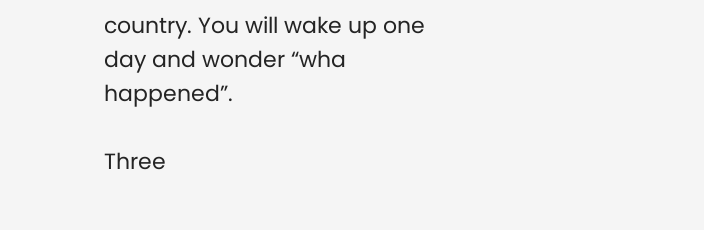country. You will wake up one day and wonder “wha happened”.

Three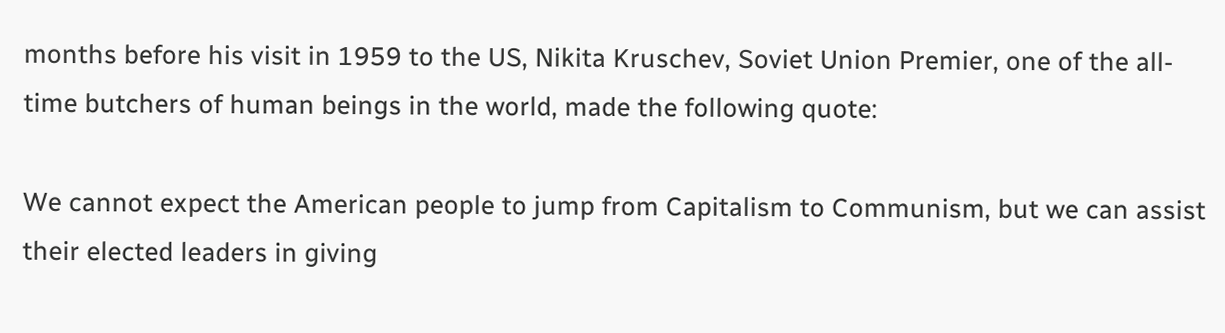months before his visit in 1959 to the US, Nikita Kruschev, Soviet Union Premier, one of the all-time butchers of human beings in the world, made the following quote:

We cannot expect the American people to jump from Capitalism to Communism, but we can assist their elected leaders in giving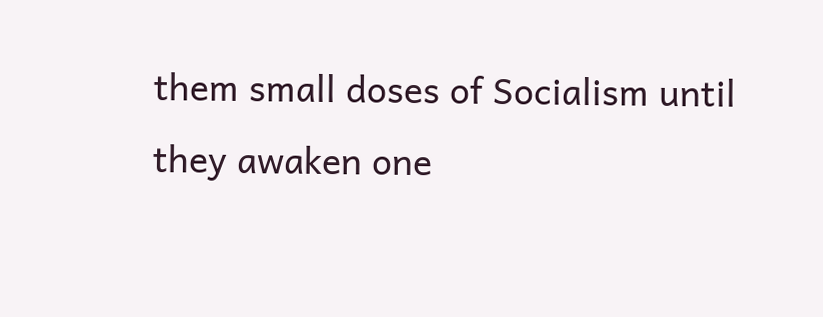them small doses of Socialism until they awaken one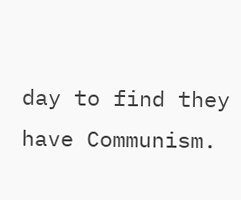day to find they have Communism.